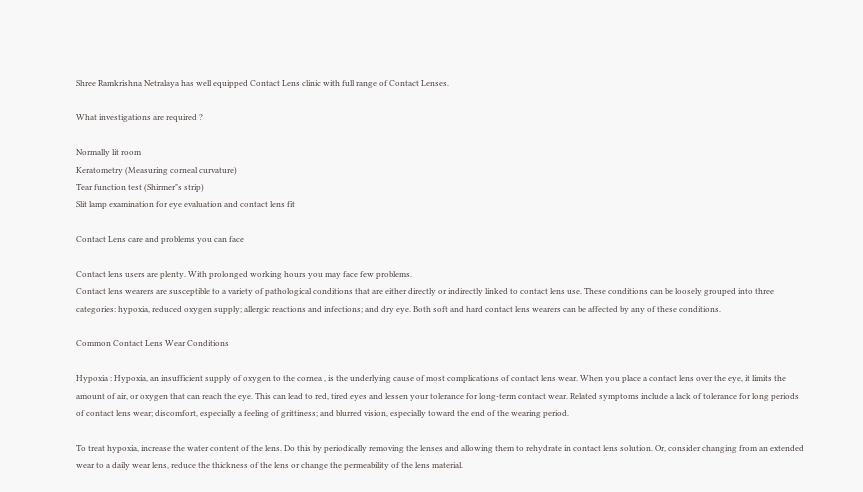Shree Ramkrishna Netralaya has well equipped Contact Lens clinic with full range of Contact Lenses.

What investigations are required ?

Normally lit room
Keratometry (Measuring corneal curvature)
Tear function test (Shirmer"s strip)
Slit lamp examination for eye evaluation and contact lens fit

Contact Lens care and problems you can face

Contact lens users are plenty. With prolonged working hours you may face few problems.
Contact lens wearers are susceptible to a variety of pathological conditions that are either directly or indirectly linked to contact lens use. These conditions can be loosely grouped into three categories: hypoxia, reduced oxygen supply; allergic reactions and infections; and dry eye. Both soft and hard contact lens wearers can be affected by any of these conditions.

Common Contact Lens Wear Conditions

Hypoxia : Hypoxia, an insufficient supply of oxygen to the cornea , is the underlying cause of most complications of contact lens wear. When you place a contact lens over the eye, it limits the amount of air, or oxygen that can reach the eye. This can lead to red, tired eyes and lessen your tolerance for long-term contact wear. Related symptoms include a lack of tolerance for long periods of contact lens wear; discomfort, especially a feeling of grittiness; and blurred vision, especially toward the end of the wearing period.

To treat hypoxia, increase the water content of the lens. Do this by periodically removing the lenses and allowing them to rehydrate in contact lens solution. Or, consider changing from an extended wear to a daily wear lens, reduce the thickness of the lens or change the permeability of the lens material.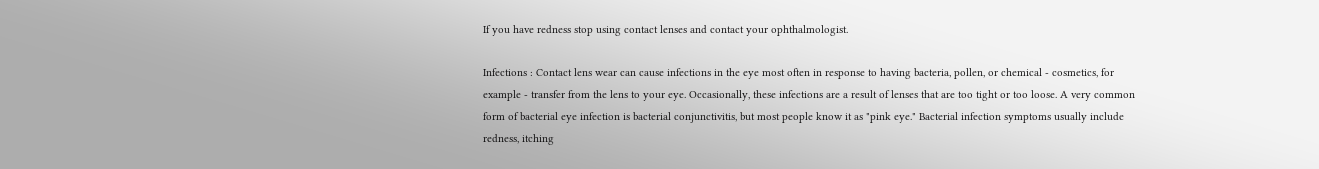If you have redness stop using contact lenses and contact your ophthalmologist.

Infections : Contact lens wear can cause infections in the eye most often in response to having bacteria, pollen, or chemical - cosmetics, for example - transfer from the lens to your eye. Occasionally, these infections are a result of lenses that are too tight or too loose. A very common form of bacterial eye infection is bacterial conjunctivitis, but most people know it as "pink eye." Bacterial infection symptoms usually include redness, itching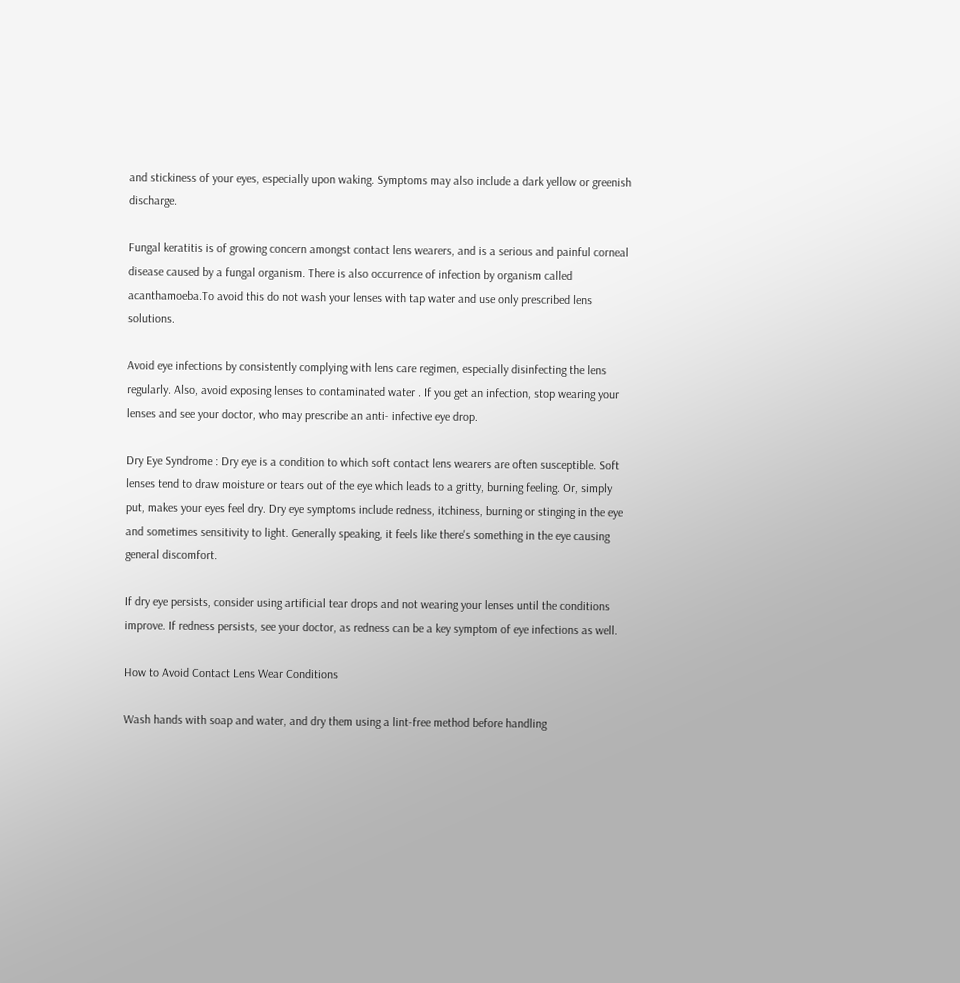and stickiness of your eyes, especially upon waking. Symptoms may also include a dark yellow or greenish discharge.

Fungal keratitis is of growing concern amongst contact lens wearers, and is a serious and painful corneal disease caused by a fungal organism. There is also occurrence of infection by organism called acanthamoeba.To avoid this do not wash your lenses with tap water and use only prescribed lens solutions.

Avoid eye infections by consistently complying with lens care regimen, especially disinfecting the lens regularly. Also, avoid exposing lenses to contaminated water . If you get an infection, stop wearing your lenses and see your doctor, who may prescribe an anti- infective eye drop.

Dry Eye Syndrome : Dry eye is a condition to which soft contact lens wearers are often susceptible. Soft lenses tend to draw moisture or tears out of the eye which leads to a gritty, burning feeling. Or, simply put, makes your eyes feel dry. Dry eye symptoms include redness, itchiness, burning or stinging in the eye and sometimes sensitivity to light. Generally speaking, it feels like there's something in the eye causing general discomfort.

If dry eye persists, consider using artificial tear drops and not wearing your lenses until the conditions improve. If redness persists, see your doctor, as redness can be a key symptom of eye infections as well.

How to Avoid Contact Lens Wear Conditions

Wash hands with soap and water, and dry them using a lint-free method before handling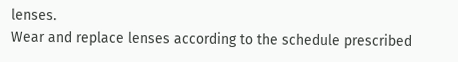lenses.
Wear and replace lenses according to the schedule prescribed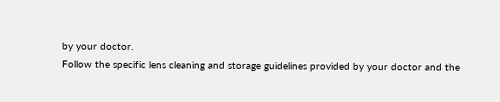by your doctor.
Follow the specific lens cleaning and storage guidelines provided by your doctor and the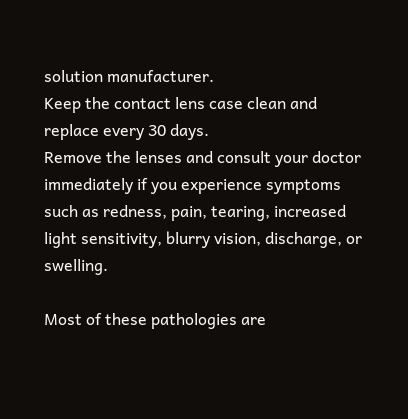solution manufacturer.
Keep the contact lens case clean and replace every 30 days.
Remove the lenses and consult your doctor immediately if you experience symptoms such as redness, pain, tearing, increased light sensitivity, blurry vision, discharge, or swelling.

Most of these pathologies are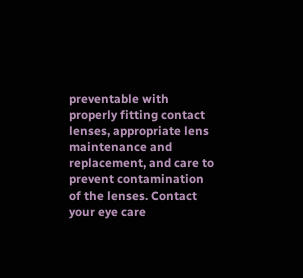preventable with properly fitting contact lenses, appropriate lens maintenance and replacement, and care to prevent contamination of the lenses. Contact your eye care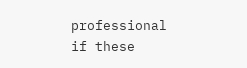professional if these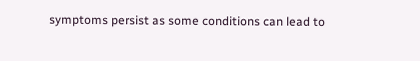symptoms persist as some conditions can lead to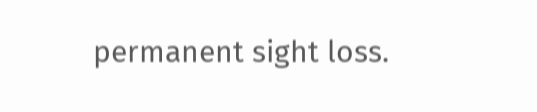permanent sight loss.